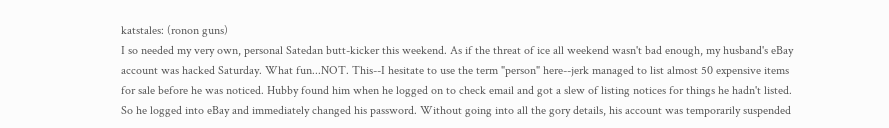katstales: (ronon guns)
I so needed my very own, personal Satedan butt-kicker this weekend. As if the threat of ice all weekend wasn't bad enough, my husband's eBay account was hacked Saturday. What fun...NOT. This--I hesitate to use the term "person" here--jerk managed to list almost 50 expensive items for sale before he was noticed. Hubby found him when he logged on to check email and got a slew of listing notices for things he hadn't listed. So he logged into eBay and immediately changed his password. Without going into all the gory details, his account was temporarily suspended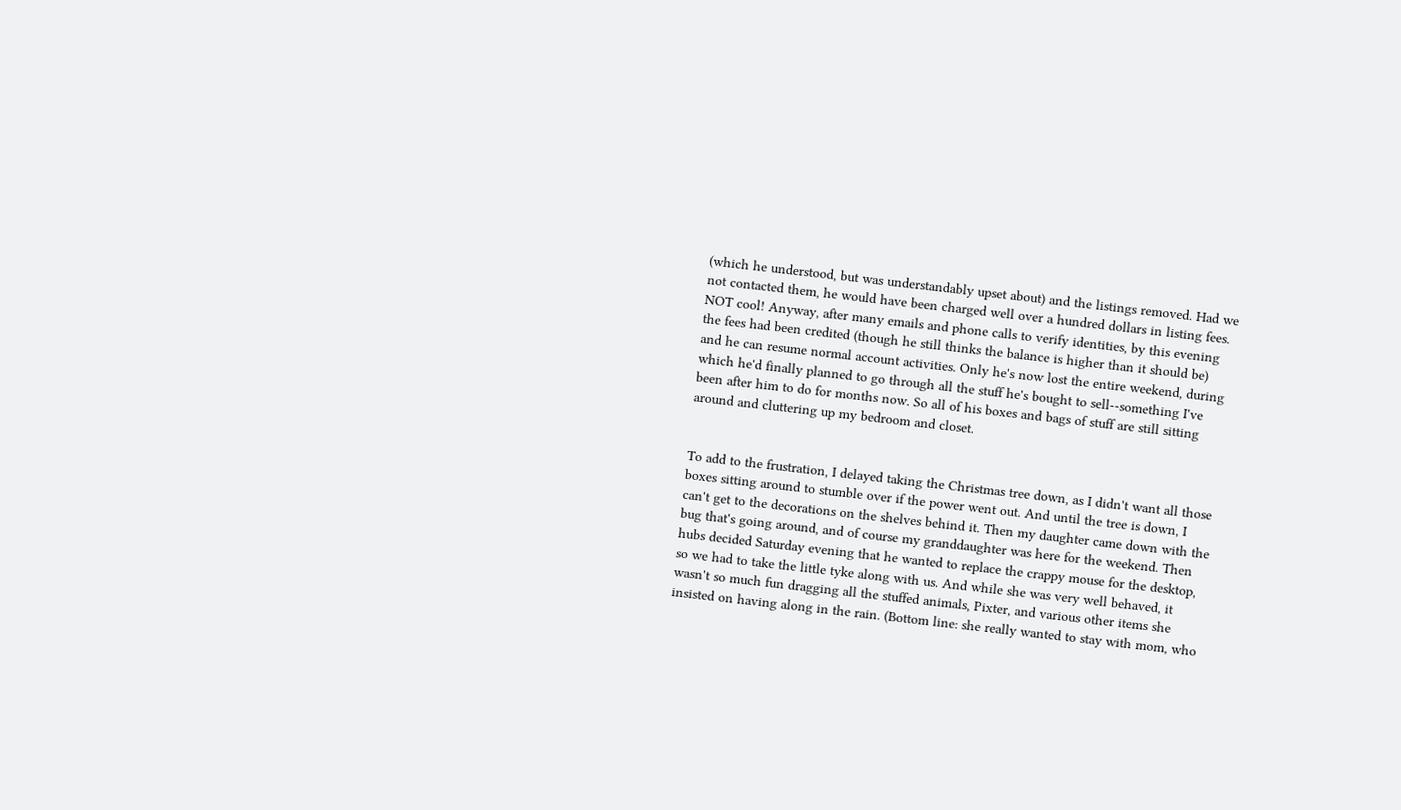(which he understood, but was understandably upset about) and the listings removed. Had we not contacted them, he would have been charged well over a hundred dollars in listing fees. NOT cool! Anyway, after many emails and phone calls to verify identities, by this evening the fees had been credited (though he still thinks the balance is higher than it should be) and he can resume normal account activities. Only he's now lost the entire weekend, during which he'd finally planned to go through all the stuff he's bought to sell--something I've been after him to do for months now. So all of his boxes and bags of stuff are still sitting around and cluttering up my bedroom and closet.


To add to the frustration, I delayed taking the Christmas tree down, as I didn't want all those boxes sitting around to stumble over if the power went out. And until the tree is down, I can't get to the decorations on the shelves behind it. Then my daughter came down with the bug that's going around, and of course my granddaughter was here for the weekend. Then hubs decided Saturday evening that he wanted to replace the crappy mouse for the desktop, so we had to take the little tyke along with us. And while she was very well behaved, it wasn't so much fun dragging all the stuffed animals, Pixter, and various other items she insisted on having along in the rain. (Bottom line: she really wanted to stay with mom, who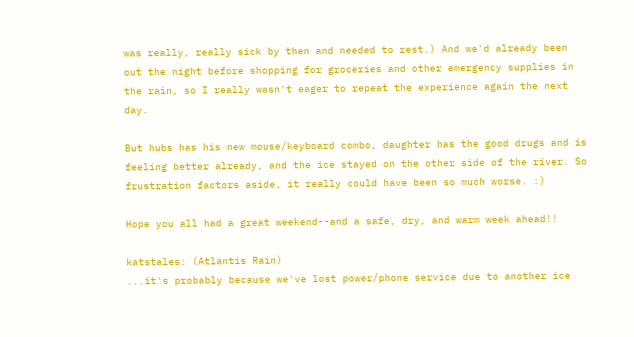was really, really sick by then and needed to rest.) And we'd already been out the night before shopping for groceries and other emergency supplies in the rain, so I really wasn't eager to repeat the experience again the next day.

But hubs has his new mouse/keyboard combo, daughter has the good drugs and is feeling better already, and the ice stayed on the other side of the river. So frustration factors aside, it really could have been so much worse. :)

Hope you all had a great weekend--and a safe, dry, and warm week ahead!!

katstales: (Atlantis Rain)
...it's probably because we've lost power/phone service due to another ice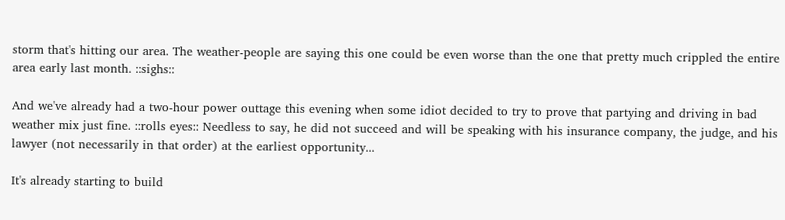storm that's hitting our area. The weather-people are saying this one could be even worse than the one that pretty much crippled the entire area early last month. ::sighs::

And we've already had a two-hour power outtage this evening when some idiot decided to try to prove that partying and driving in bad weather mix just fine. ::rolls eyes:: Needless to say, he did not succeed and will be speaking with his insurance company, the judge, and his lawyer (not necessarily in that order) at the earliest opportunity...

It's already starting to build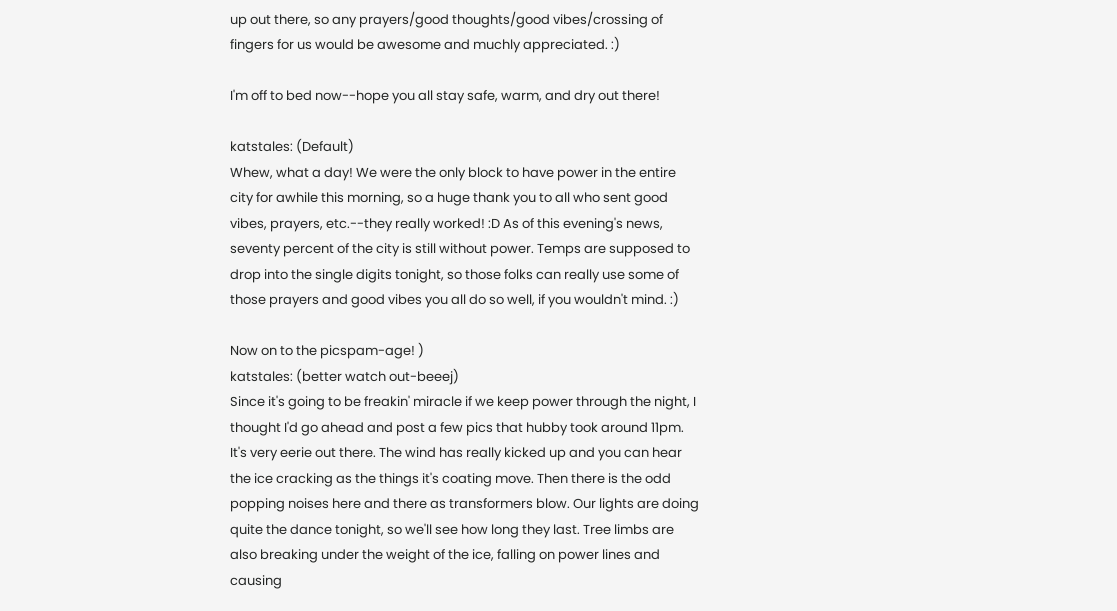up out there, so any prayers/good thoughts/good vibes/crossing of fingers for us would be awesome and muchly appreciated. :)

I'm off to bed now--hope you all stay safe, warm, and dry out there!

katstales: (Default)
Whew, what a day! We were the only block to have power in the entire city for awhile this morning, so a huge thank you to all who sent good vibes, prayers, etc.--they really worked! :D As of this evening's news, seventy percent of the city is still without power. Temps are supposed to drop into the single digits tonight, so those folks can really use some of those prayers and good vibes you all do so well, if you wouldn't mind. :)

Now on to the picspam-age! )
katstales: (better watch out-beeej)
Since it's going to be freakin' miracle if we keep power through the night, I thought I'd go ahead and post a few pics that hubby took around 11pm. It's very eerie out there. The wind has really kicked up and you can hear the ice cracking as the things it's coating move. Then there is the odd popping noises here and there as transformers blow. Our lights are doing quite the dance tonight, so we'll see how long they last. Tree limbs are also breaking under the weight of the ice, falling on power lines and causing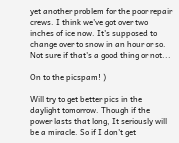yet another problem for the poor repair crews. I think we've got over two inches of ice now. It's supposed to change over to snow in an hour or so. Not sure if that's a good thing or not...

On to the picspam! )

Will try to get better pics in the daylight tomorrow. Though if the power lasts that long, It seriously will be a miracle. So if I don't get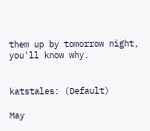them up by tomorrow night, you'll know why.


katstales: (Default)

May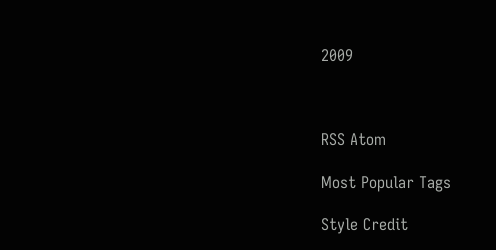2009



RSS Atom

Most Popular Tags

Style Credit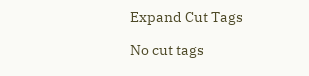Expand Cut Tags

No cut tags